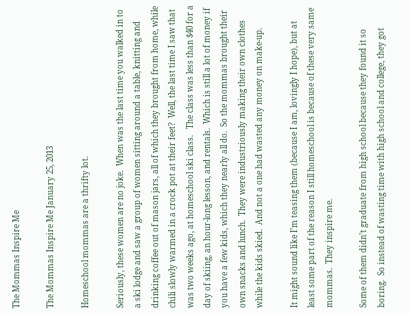The Mommas Inspire Me

The Mommas Inspire Me January 25, 2013

Homeschool mommas are a thrifty lot.

Seriously, these women are no joke.  When was the last time you walked in to a ski lodge and saw a group of women sitting around a table, knitting and drinking coffee out of mason jars, all of which they brought from home, while chili slowly warmed in a crock pot at their feet?  Well, the last time I saw that was two weeks ago, at homeschool ski class.   The class was less than $40 for a day of skiing, an hour-long lesson, and rentals.  Which is still a lot of money if you have a few kids, which they nearly all do.  So the mommas brought their own snacks and lunch.  They were industriously making their own clothes while the kids skied.  And not a one had wasted any money on make-up.

It might sound like I’m teasing them (because I am, lovingly I hope), but at least some part of the reason I still homeschool is because of these very same mommas.  They inspire me.

Some of them didn’t graduate from high school because they found it so boring.  So instead of wasting time with high school and college, they got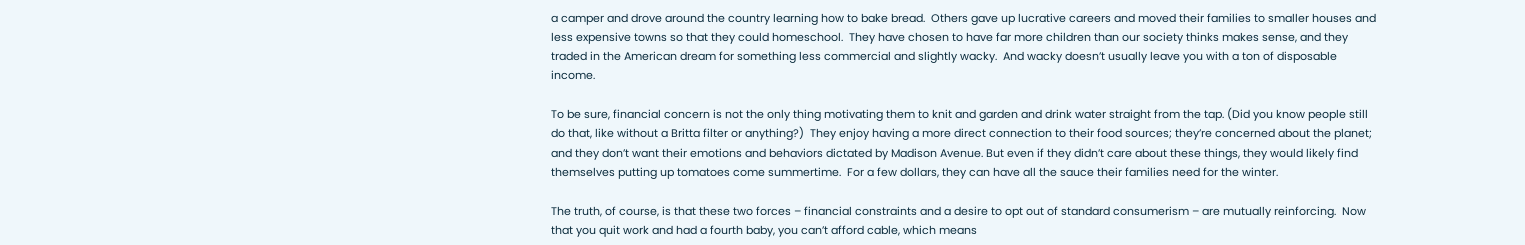a camper and drove around the country learning how to bake bread.  Others gave up lucrative careers and moved their families to smaller houses and less expensive towns so that they could homeschool.  They have chosen to have far more children than our society thinks makes sense, and they traded in the American dream for something less commercial and slightly wacky.  And wacky doesn’t usually leave you with a ton of disposable income.

To be sure, financial concern is not the only thing motivating them to knit and garden and drink water straight from the tap. (Did you know people still do that, like without a Britta filter or anything?)  They enjoy having a more direct connection to their food sources; they’re concerned about the planet; and they don’t want their emotions and behaviors dictated by Madison Avenue. But even if they didn’t care about these things, they would likely find themselves putting up tomatoes come summertime.  For a few dollars, they can have all the sauce their families need for the winter.

The truth, of course, is that these two forces – financial constraints and a desire to opt out of standard consumerism – are mutually reinforcing.  Now that you quit work and had a fourth baby, you can’t afford cable, which means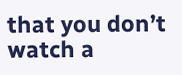that you don’t watch a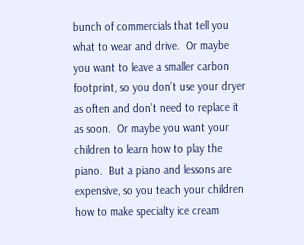bunch of commercials that tell you what to wear and drive.  Or maybe you want to leave a smaller carbon footprint, so you don’t use your dryer as often and don’t need to replace it as soon.  Or maybe you want your children to learn how to play the piano.  But a piano and lessons are expensive, so you teach your children how to make specialty ice cream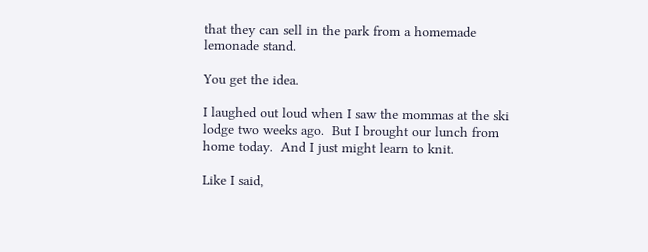that they can sell in the park from a homemade lemonade stand.

You get the idea.

I laughed out loud when I saw the mommas at the ski lodge two weeks ago.  But I brought our lunch from home today.  And I just might learn to knit.

Like I said,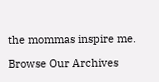the mommas inspire me.

Browse Our Archives